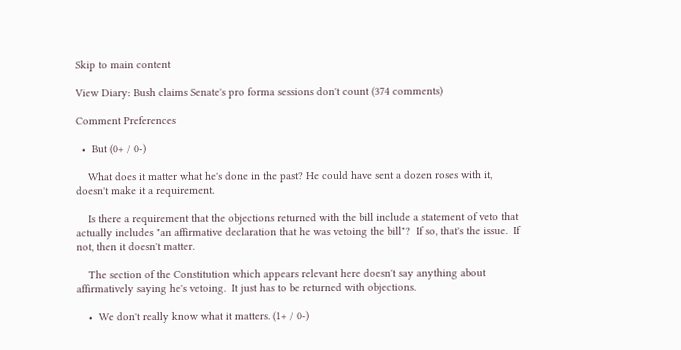Skip to main content

View Diary: Bush claims Senate's pro forma sessions don't count (374 comments)

Comment Preferences

  •  But (0+ / 0-)

    What does it matter what he's done in the past? He could have sent a dozen roses with it, doesn't make it a requirement.

    Is there a requirement that the objections returned with the bill include a statement of veto that actually includes "an affirmative declaration that he was vetoing the bill"?  If so, that's the issue.  If not, then it doesn't matter.

    The section of the Constitution which appears relevant here doesn't say anything about affirmatively saying he's vetoing.  It just has to be returned with objections.

    •  We don't really know what it matters. (1+ / 0-)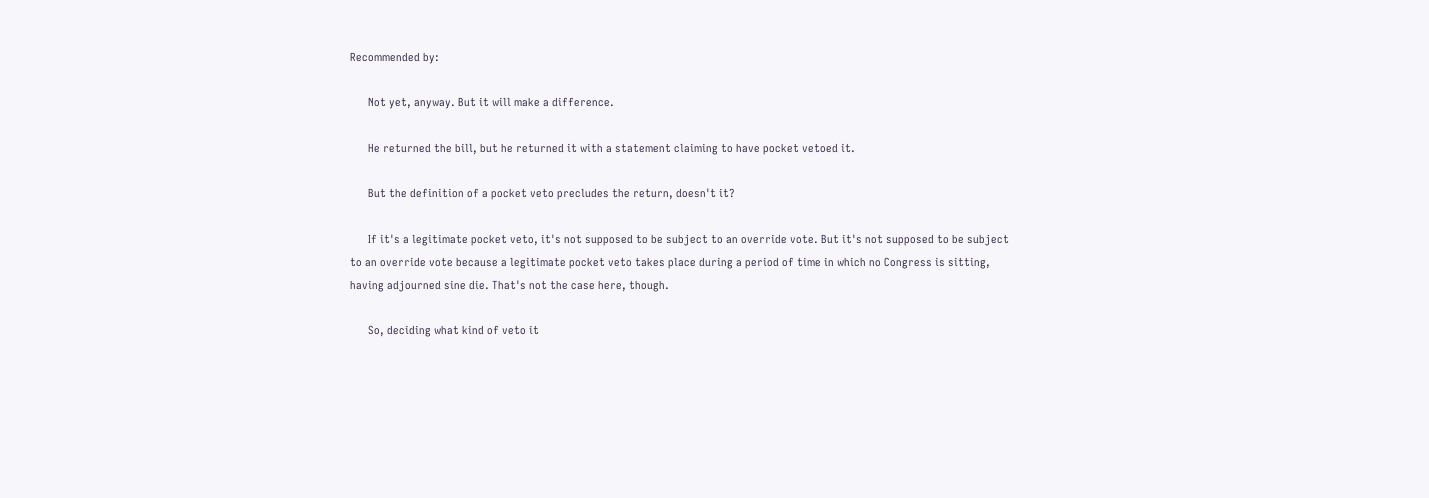Recommended by:

      Not yet, anyway. But it will make a difference.

      He returned the bill, but he returned it with a statement claiming to have pocket vetoed it.

      But the definition of a pocket veto precludes the return, doesn't it?

      If it's a legitimate pocket veto, it's not supposed to be subject to an override vote. But it's not supposed to be subject to an override vote because a legitimate pocket veto takes place during a period of time in which no Congress is sitting, having adjourned sine die. That's not the case here, though.

      So, deciding what kind of veto it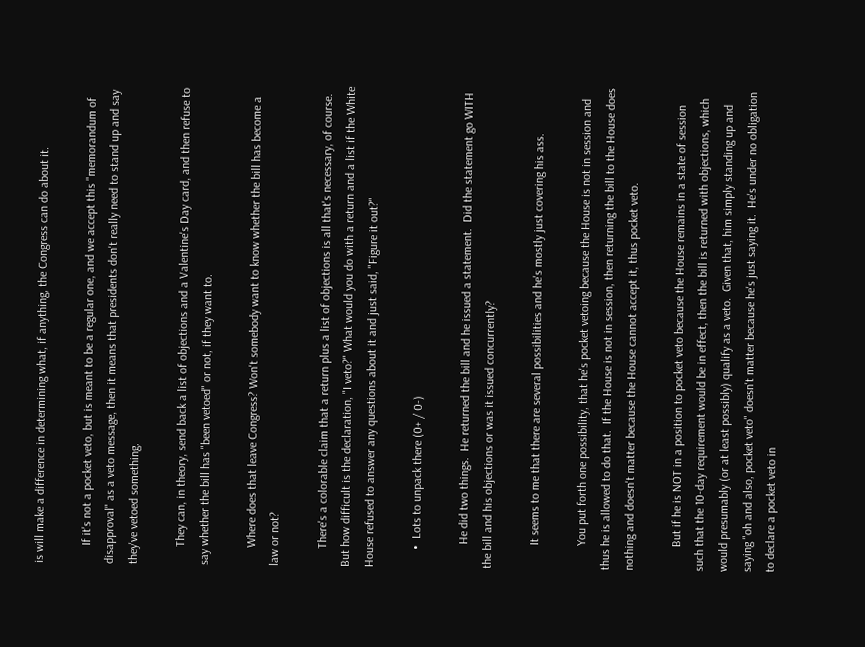is will make a difference in determining what, if anything, the Congress can do about it.

      If it's not a pocket veto, but is meant to be a regular one, and we accept this "memorandum of disapproval" as a veto message, then it means that presidents don't really need to stand up and say they've vetoed something.

      They can, in theory, send back a list of objections and a Valentine's Day card, and then refuse to say whether the bill has "been vetoed" or not, if they want to.

      Where does that leave Congress? Won't somebody want to know whether the bill has become a law or not?

      There's a colorable claim that a return plus a list of objections is all that's necessary, of course. But how difficult is the declaration, "I veto?" What would you do with a return and a list if the White House refused to answer any questions about it and just said, "Figure it out?"

      •  Lots to unpack there (0+ / 0-)

        He did two things.  He returned the bill and he issued a statement.  Did the statement go WITH the bill and his objections or was it issued concurrently?

        It seems to me that there are several possibilities and he's mostly just covering his ass.

        You put forth one possibility, that he's pocket vetoing because the House is not in session and thus he is allowed to do that.  If the House is not in session, then returning the bill to the House does nothing and doesn't matter because the House cannot accept it, thus pocket veto.

        But if he is NOT in a position to pocket veto because the House remains in a state of session such that the 10-day requirement would be in effect, then the bill is returned with objections, which would presumably (or at least possibly) qualify as a veto.  Given that, him simply standing up and saying "oh and also, pocket veto" doesn't matter because he's just saying it.  He's under no obligation to declare a pocket veto in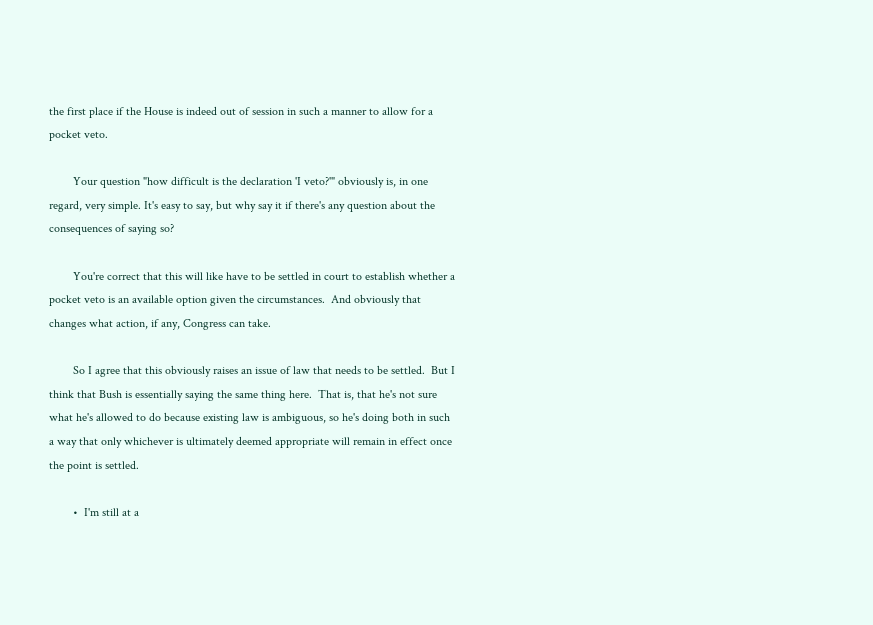the first place if the House is indeed out of session in such a manner to allow for a pocket veto.

        Your question "how difficult is the declaration 'I veto?'" obviously is, in one regard, very simple. It's easy to say, but why say it if there's any question about the consequences of saying so?

        You're correct that this will like have to be settled in court to establish whether a pocket veto is an available option given the circumstances.  And obviously that changes what action, if any, Congress can take.

        So I agree that this obviously raises an issue of law that needs to be settled.  But I think that Bush is essentially saying the same thing here.  That is, that he's not sure what he's allowed to do because existing law is ambiguous, so he's doing both in such a way that only whichever is ultimately deemed appropriate will remain in effect once the point is settled.

        •  I'm still at a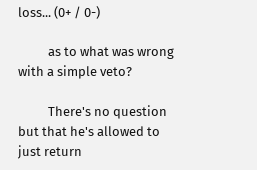loss... (0+ / 0-)

          as to what was wrong with a simple veto?

          There's no question but that he's allowed to just return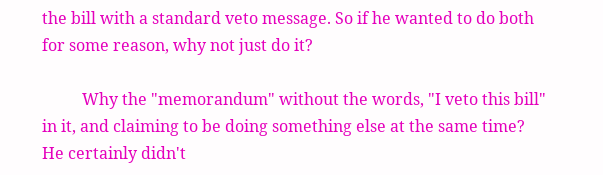the bill with a standard veto message. So if he wanted to do both for some reason, why not just do it?

          Why the "memorandum" without the words, "I veto this bill" in it, and claiming to be doing something else at the same time? He certainly didn't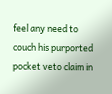feel any need to couch his purported pocket veto claim in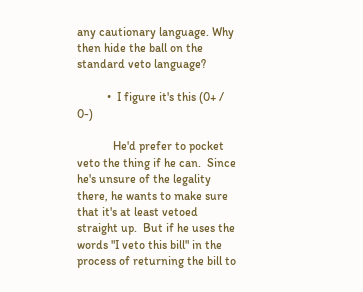any cautionary language. Why then hide the ball on the standard veto language?

          •  I figure it's this (0+ / 0-)

            He'd prefer to pocket veto the thing if he can.  Since he's unsure of the legality there, he wants to make sure that it's at least vetoed straight up.  But if he uses the words "I veto this bill" in the process of returning the bill to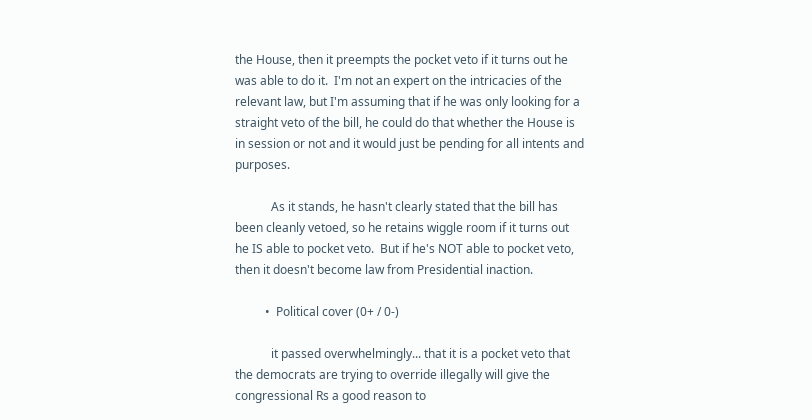the House, then it preempts the pocket veto if it turns out he was able to do it.  I'm not an expert on the intricacies of the relevant law, but I'm assuming that if he was only looking for a straight veto of the bill, he could do that whether the House is in session or not and it would just be pending for all intents and purposes.

            As it stands, he hasn't clearly stated that the bill has been cleanly vetoed, so he retains wiggle room if it turns out he IS able to pocket veto.  But if he's NOT able to pocket veto, then it doesn't become law from Presidential inaction.

          •  Political cover (0+ / 0-)

            it passed overwhelmingly... that it is a pocket veto that the democrats are trying to override illegally will give the congressional Rs a good reason to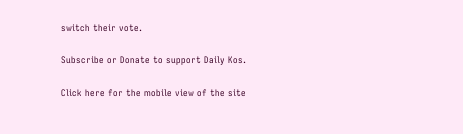switch their vote.

Subscribe or Donate to support Daily Kos.

Click here for the mobile view of the site